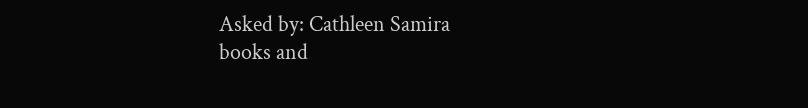Asked by: Cathleen Samira
books and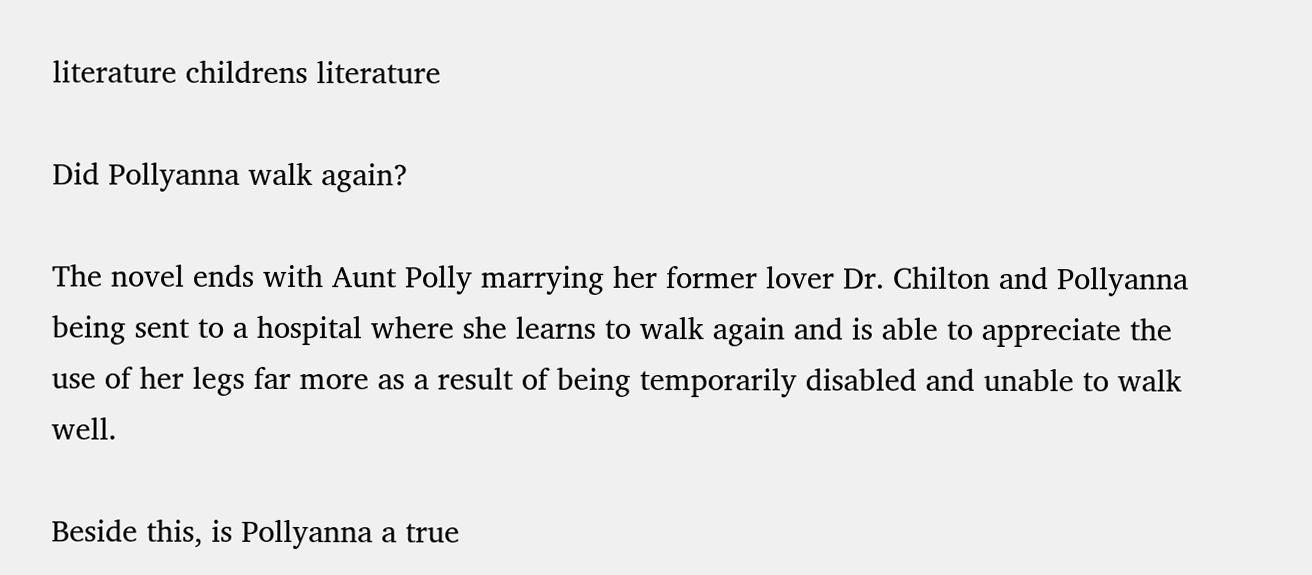literature childrens literature

Did Pollyanna walk again?

The novel ends with Aunt Polly marrying her former lover Dr. Chilton and Pollyanna being sent to a hospital where she learns to walk again and is able to appreciate the use of her legs far more as a result of being temporarily disabled and unable to walk well.

Beside this, is Pollyanna a true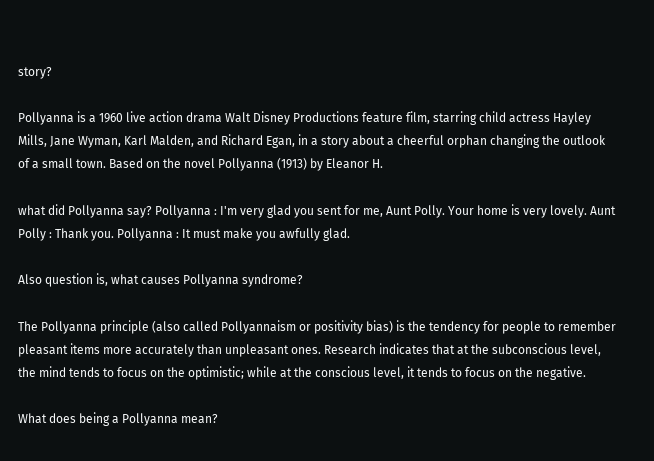story?

Pollyanna is a 1960 live action drama Walt Disney Productions feature film, starring child actress Hayley Mills, Jane Wyman, Karl Malden, and Richard Egan, in a story about a cheerful orphan changing the outlook of a small town. Based on the novel Pollyanna (1913) by Eleanor H.

what did Pollyanna say? Pollyanna : I'm very glad you sent for me, Aunt Polly. Your home is very lovely. Aunt Polly : Thank you. Pollyanna : It must make you awfully glad.

Also question is, what causes Pollyanna syndrome?

The Pollyanna principle (also called Pollyannaism or positivity bias) is the tendency for people to remember pleasant items more accurately than unpleasant ones. Research indicates that at the subconscious level, the mind tends to focus on the optimistic; while at the conscious level, it tends to focus on the negative.

What does being a Pollyanna mean?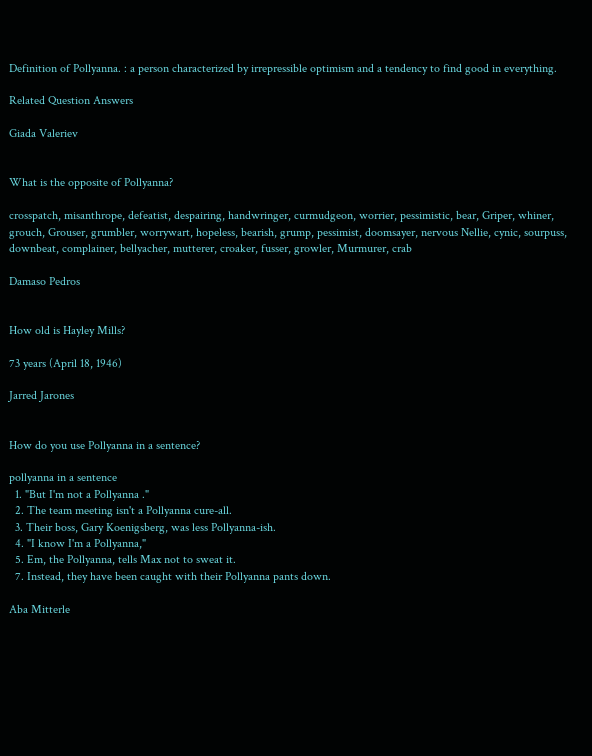Definition of Pollyanna. : a person characterized by irrepressible optimism and a tendency to find good in everything.

Related Question Answers

Giada Valeriev


What is the opposite of Pollyanna?

crosspatch, misanthrope, defeatist, despairing, handwringer, curmudgeon, worrier, pessimistic, bear, Griper, whiner, grouch, Grouser, grumbler, worrywart, hopeless, bearish, grump, pessimist, doomsayer, nervous Nellie, cynic, sourpuss, downbeat, complainer, bellyacher, mutterer, croaker, fusser, growler, Murmurer, crab

Damaso Pedros


How old is Hayley Mills?

73 years (April 18, 1946)

Jarred Jarones


How do you use Pollyanna in a sentence?

pollyanna in a sentence
  1. "But I'm not a Pollyanna ."
  2. The team meeting isn't a Pollyanna cure-all.
  3. Their boss, Gary Koenigsberg, was less Pollyanna-ish.
  4. "I know I'm a Pollyanna,"
  5. Em, the Pollyanna, tells Max not to sweat it.
  7. Instead, they have been caught with their Pollyanna pants down.

Aba Mitterle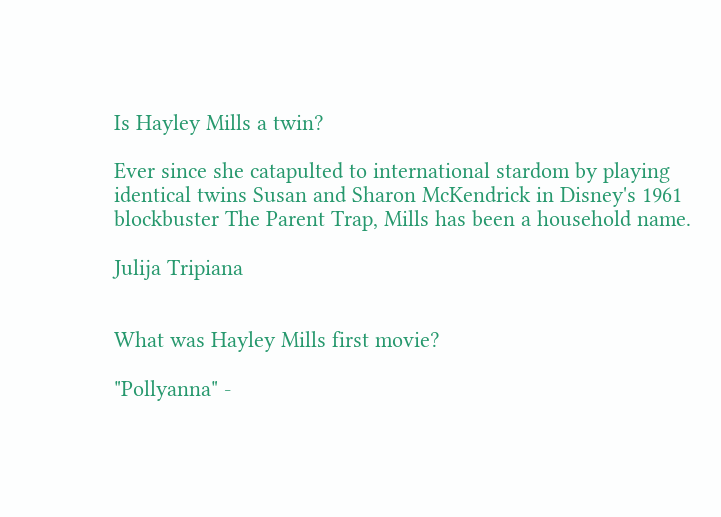Is Hayley Mills a twin?

Ever since she catapulted to international stardom by playing identical twins Susan and Sharon McKendrick in Disney's 1961 blockbuster The Parent Trap, Mills has been a household name.

Julija Tripiana


What was Hayley Mills first movie?

"Pollyanna" -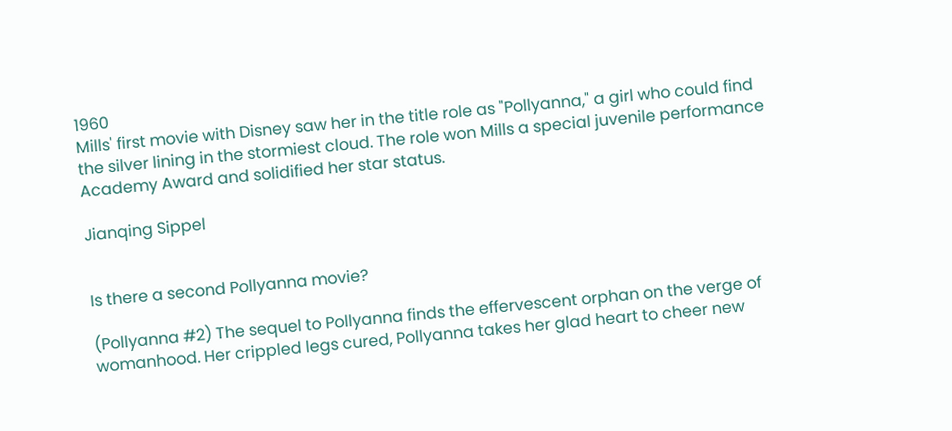1960
Mills' first movie with Disney saw her in the title role as "Pollyanna," a girl who could find the silver lining in the stormiest cloud. The role won Mills a special juvenile performance Academy Award and solidified her star status.

Jianqing Sippel


Is there a second Pollyanna movie?

(Pollyanna #2) The sequel to Pollyanna finds the effervescent orphan on the verge of womanhood. Her crippled legs cured, Pollyanna takes her glad heart to cheer new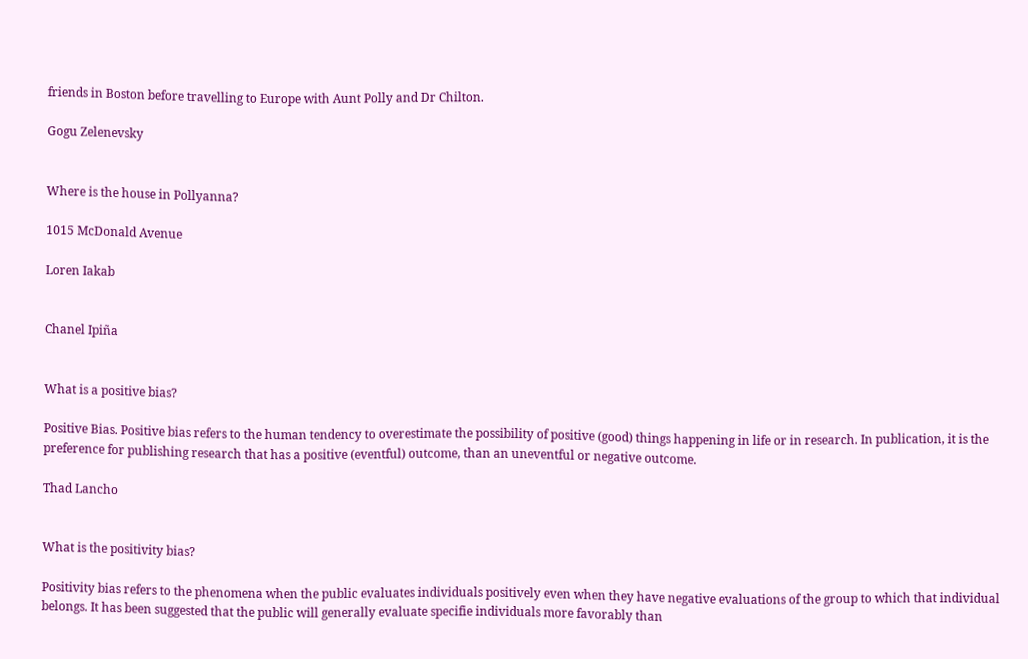friends in Boston before travelling to Europe with Aunt Polly and Dr Chilton.

Gogu Zelenevsky


Where is the house in Pollyanna?

1015 McDonald Avenue

Loren Iakab


Chanel Ipiña


What is a positive bias?

Positive Bias. Positive bias refers to the human tendency to overestimate the possibility of positive (good) things happening in life or in research. In publication, it is the preference for publishing research that has a positive (eventful) outcome, than an uneventful or negative outcome.

Thad Lancho


What is the positivity bias?

Positivity bias refers to the phenomena when the public evaluates individuals positively even when they have negative evaluations of the group to which that individual belongs. It has been suggested that the public will generally evaluate specifie individuals more favorably than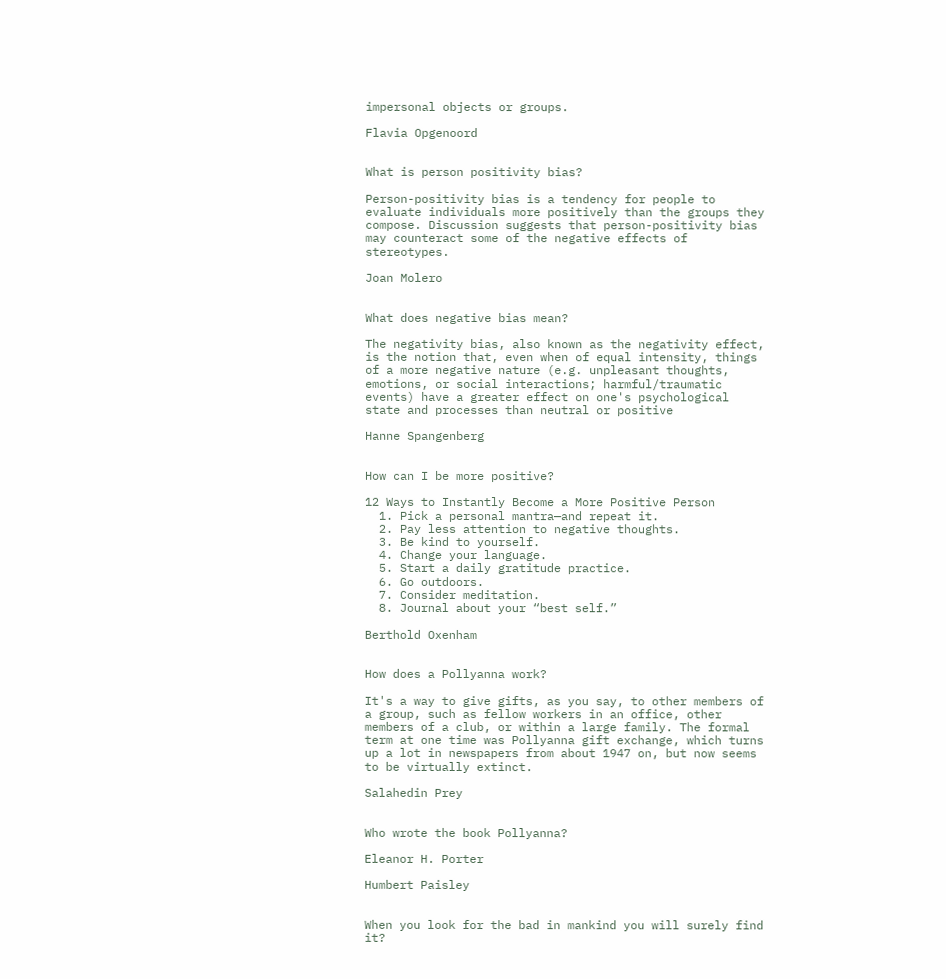impersonal objects or groups.

Flavia Opgenoord


What is person positivity bias?

Person-positivity bias is a tendency for people to evaluate individuals more positively than the groups they compose. Discussion suggests that person-positivity bias may counteract some of the negative effects of stereotypes.

Joan Molero


What does negative bias mean?

The negativity bias, also known as the negativity effect, is the notion that, even when of equal intensity, things of a more negative nature (e.g. unpleasant thoughts, emotions, or social interactions; harmful/traumatic events) have a greater effect on one's psychological state and processes than neutral or positive

Hanne Spangenberg


How can I be more positive?

12 Ways to Instantly Become a More Positive Person
  1. Pick a personal mantra—and repeat it.
  2. Pay less attention to negative thoughts.
  3. Be kind to yourself.
  4. Change your language.
  5. Start a daily gratitude practice.
  6. Go outdoors.
  7. Consider meditation.
  8. Journal about your “best self.”

Berthold Oxenham


How does a Pollyanna work?

It's a way to give gifts, as you say, to other members of a group, such as fellow workers in an office, other members of a club, or within a large family. The formal term at one time was Pollyanna gift exchange, which turns up a lot in newspapers from about 1947 on, but now seems to be virtually extinct.

Salahedin Prey


Who wrote the book Pollyanna?

Eleanor H. Porter

Humbert Paisley


When you look for the bad in mankind you will surely find it?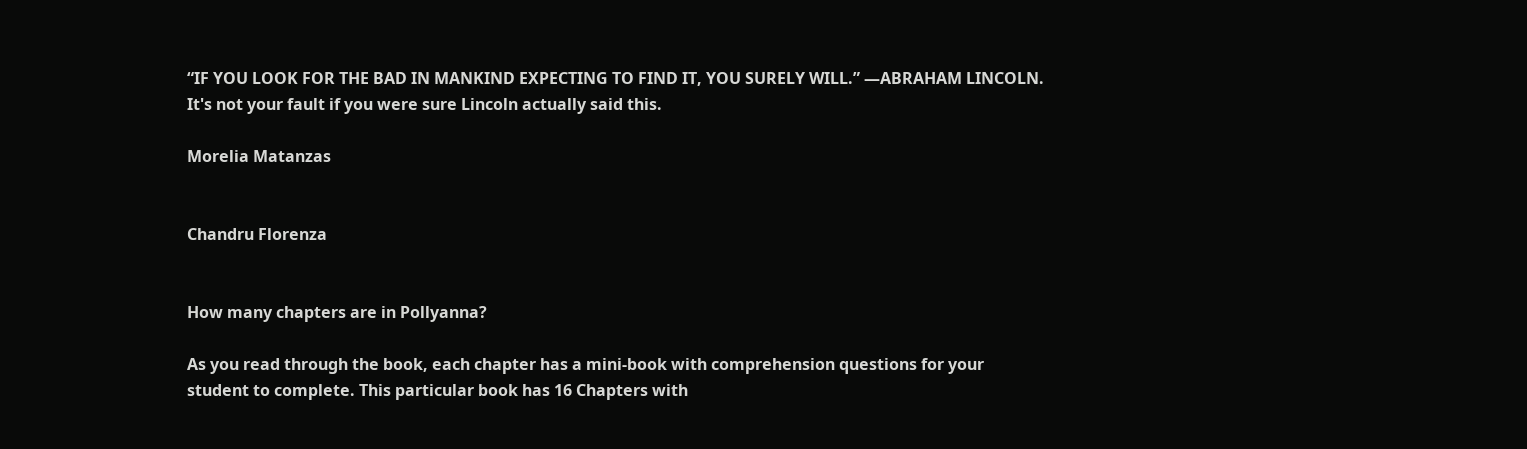“IF YOU LOOK FOR THE BAD IN MANKIND EXPECTING TO FIND IT, YOU SURELY WILL.” —ABRAHAM LINCOLN. It's not your fault if you were sure Lincoln actually said this.

Morelia Matanzas


Chandru Florenza


How many chapters are in Pollyanna?

As you read through the book, each chapter has a mini-book with comprehension questions for your student to complete. This particular book has 16 Chapters with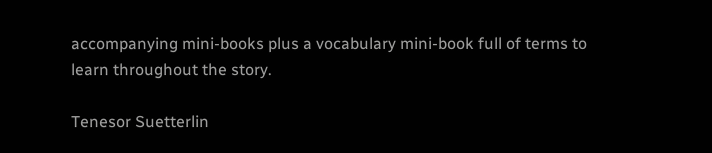accompanying mini-books plus a vocabulary mini-book full of terms to learn throughout the story.

Tenesor Suetterlin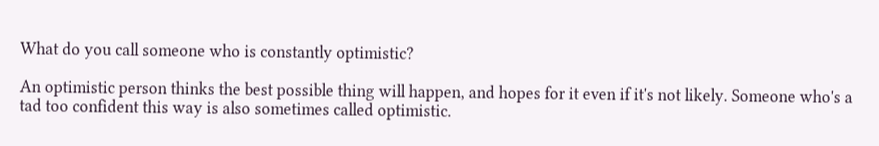What do you call someone who is constantly optimistic?

An optimistic person thinks the best possible thing will happen, and hopes for it even if it's not likely. Someone who's a tad too confident this way is also sometimes called optimistic.